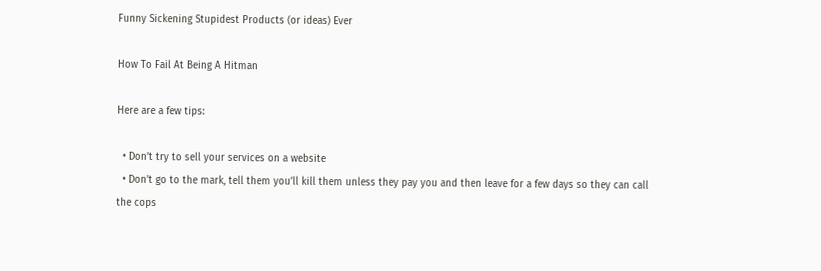Funny Sickening Stupidest Products (or ideas) Ever

How To Fail At Being A Hitman

Here are a few tips:

  • Don’t try to sell your services on a website
  • Don’t go to the mark, tell them you’ll kill them unless they pay you and then leave for a few days so they can call the cops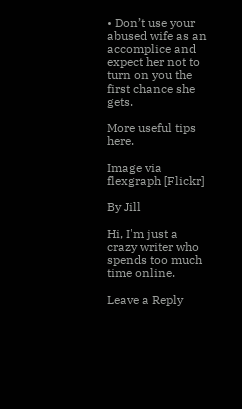• Don’t use your abused wife as an accomplice and expect her not to turn on you the first chance she gets.

More useful tips here.

Image via flexgraph [Flickr]

By Jill

Hi, I'm just a crazy writer who spends too much time online.

Leave a Reply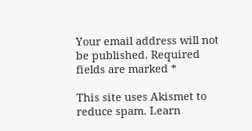Your email address will not be published. Required fields are marked *

This site uses Akismet to reduce spam. Learn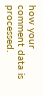how your comment data is processed.